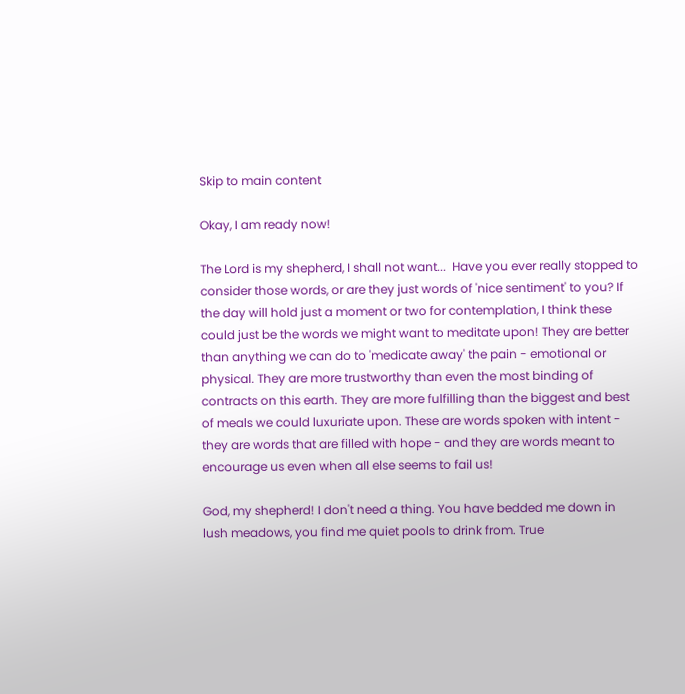Skip to main content

Okay, I am ready now!

The Lord is my shepherd, I shall not want...  Have you ever really stopped to consider those words, or are they just words of 'nice sentiment' to you? If the day will hold just a moment or two for contemplation, I think these could just be the words we might want to meditate upon! They are better than anything we can do to 'medicate away' the pain - emotional or physical. They are more trustworthy than even the most binding of contracts on this earth. They are more fulfilling than the biggest and best of meals we could luxuriate upon. These are words spoken with intent - they are words that are filled with hope - and they are words meant to encourage us even when all else seems to fail us!

God, my shepherd! I don't need a thing. You have bedded me down in lush meadows, you find me quiet pools to drink from. True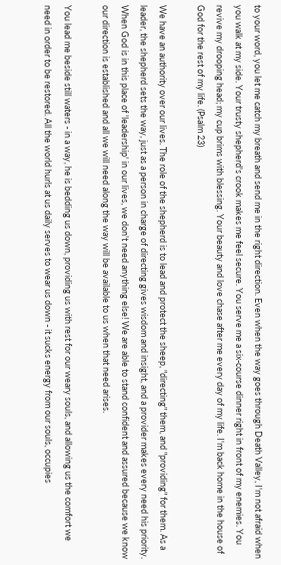to your word, you let me catch my breath and send me in the right direction. Even when the way goes through Death Valley, I'm not afraid when you walk at my side. Your trusty shepherd's crook makes me feel secure. You serve me a six-course dinner right in front of my enemies. You revive my drooping head; my cup brims with blessing. Your beauty and love chase after me every day of my life. I'm back home in the house of God for the rest of my life. (Psalm 23)

We have an authority over our lives. The role of the shepherd is to lead and protect the sheep, "directing" them, and "providing" for them. As a leader, the shepherd sets the way, just as a person in charge of directing gives wisdom and insight, and a provider makes every need his priority. When God is in this place of 'leadership' in our lives, we don't need anything else! We are able to stand confident and assured because we know our direction is established and all we will need along the way will be available to us when that need arises.

You lead me beside still waters - in a way, he is bedding us down, providing us with rest for our weary souls, and allowing us the comfort we need in order to be restored. All the world hurls at us daily serves to wear us down - it sucks energy from our souls, occupies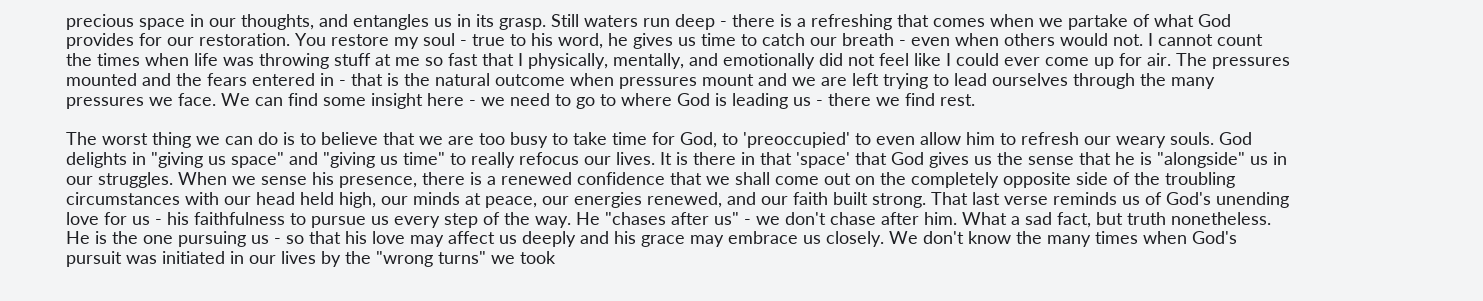precious space in our thoughts, and entangles us in its grasp. Still waters run deep - there is a refreshing that comes when we partake of what God provides for our restoration. You restore my soul - true to his word, he gives us time to catch our breath - even when others would not. I cannot count the times when life was throwing stuff at me so fast that I physically, mentally, and emotionally did not feel like I could ever come up for air. The pressures mounted and the fears entered in - that is the natural outcome when pressures mount and we are left trying to lead ourselves through the many pressures we face. We can find some insight here - we need to go to where God is leading us - there we find rest.

The worst thing we can do is to believe that we are too busy to take time for God, to 'preoccupied' to even allow him to refresh our weary souls. God delights in "giving us space" and "giving us time" to really refocus our lives. It is there in that 'space' that God gives us the sense that he is "alongside" us in our struggles. When we sense his presence, there is a renewed confidence that we shall come out on the completely opposite side of the troubling circumstances with our head held high, our minds at peace, our energies renewed, and our faith built strong. That last verse reminds us of God's unending love for us - his faithfulness to pursue us every step of the way. He "chases after us" - we don't chase after him. What a sad fact, but truth nonetheless. He is the one pursuing us - so that his love may affect us deeply and his grace may embrace us closely. We don't know the many times when God's pursuit was initiated in our lives by the "wrong turns" we took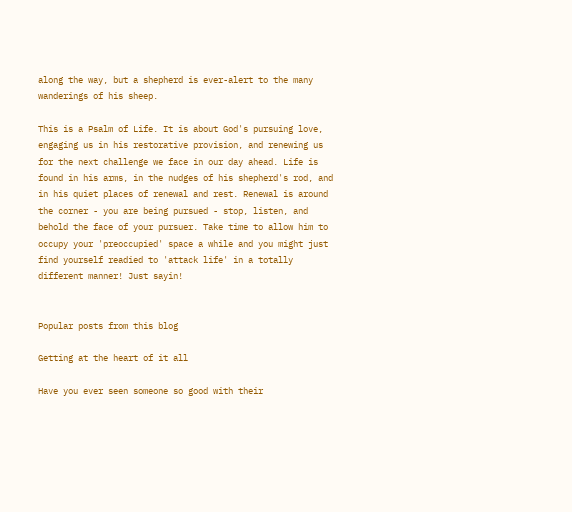along the way, but a shepherd is ever-alert to the many wanderings of his sheep.

This is a Psalm of Life. It is about God's pursuing love, engaging us in his restorative provision, and renewing us for the next challenge we face in our day ahead. Life is found in his arms, in the nudges of his shepherd's rod, and in his quiet places of renewal and rest. Renewal is around the corner - you are being pursued - stop, listen, and behold the face of your pursuer. Take time to allow him to occupy your 'preoccupied' space a while and you might just find yourself readied to 'attack life' in a totally different manner! Just sayin!


Popular posts from this blog

Getting at the heart of it all

Have you ever seen someone so good with their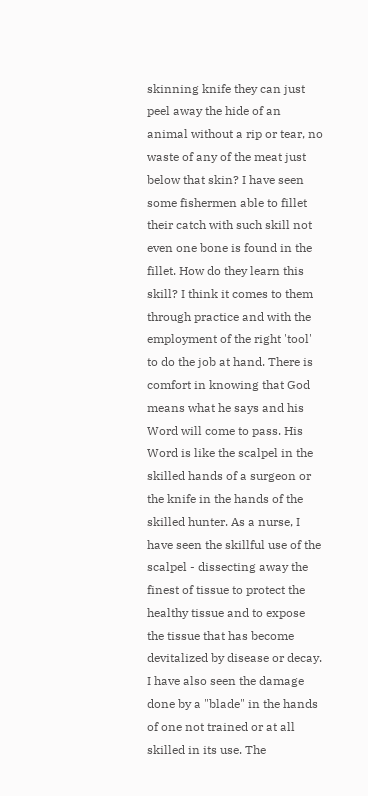skinning knife they can just peel away the hide of an animal without a rip or tear, no waste of any of the meat just below that skin? I have seen some fishermen able to fillet their catch with such skill not even one bone is found in the fillet. How do they learn this skill? I think it comes to them through practice and with the employment of the right 'tool' to do the job at hand. There is comfort in knowing that God means what he says and his Word will come to pass. His Word is like the scalpel in the skilled hands of a surgeon or the knife in the hands of the skilled hunter. As a nurse, I have seen the skillful use of the scalpel - dissecting away the finest of tissue to protect the healthy tissue and to expose the tissue that has become devitalized by disease or decay. I have also seen the damage done by a "blade" in the hands of one not trained or at all skilled in its use. The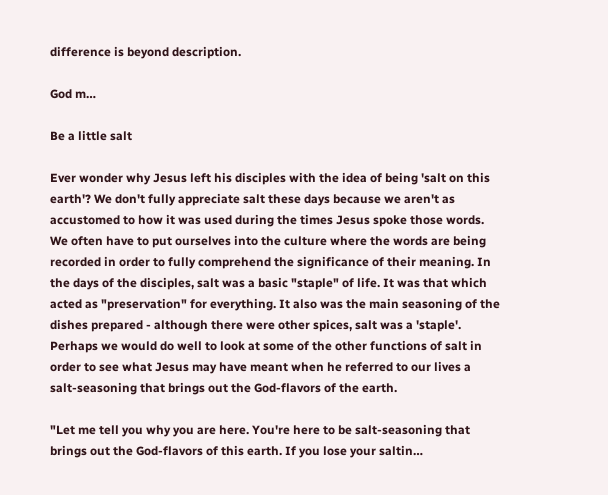difference is beyond description.

God m…

Be a little salt

Ever wonder why Jesus left his disciples with the idea of being 'salt on this earth'? We don't fully appreciate salt these days because we aren't as accustomed to how it was used during the times Jesus spoke those words. We often have to put ourselves into the culture where the words are being recorded in order to fully comprehend the significance of their meaning. In the days of the disciples, salt was a basic "staple" of life. It was that which acted as "preservation" for everything. It also was the main seasoning of the dishes prepared - although there were other spices, salt was a 'staple'. Perhaps we would do well to look at some of the other functions of salt in order to see what Jesus may have meant when he referred to our lives a salt-seasoning that brings out the God-flavors of the earth.

"Let me tell you why you are here. You're here to be salt-seasoning that brings out the God-flavors of this earth. If you lose your saltin…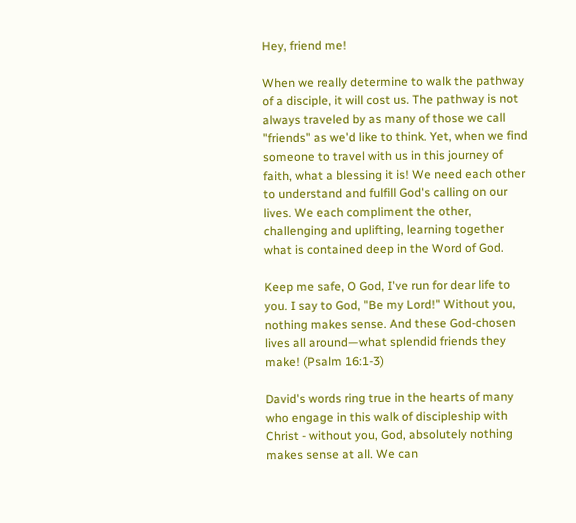Hey, friend me!

When we really determine to walk the pathway of a disciple, it will cost us. The pathway is not always traveled by as many of those we call "friends" as we'd like to think. Yet, when we find someone to travel with us in this journey of faith, what a blessing it is! We need each other to understand and fulfill God's calling on our lives. We each compliment the other, challenging and uplifting, learning together what is contained deep in the Word of God.

Keep me safe, O God, I've run for dear life to you. I say to God, "Be my Lord!" Without you, nothing makes sense. And these God-chosen lives all around—what splendid friends they make! (Psalm 16:1-3)

David's words ring true in the hearts of many who engage in this walk of discipleship with Christ - without you, God, absolutely nothing makes sense at all. We can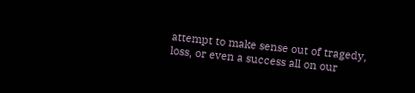attempt to make sense out of tragedy, loss, or even a success all on our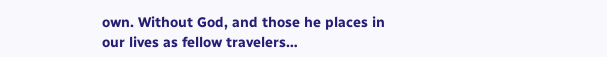own. Without God, and those he places in our lives as fellow travelers…